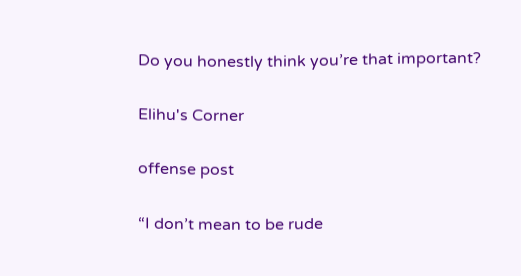Do you honestly think you’re that important?

Elihu's Corner

offense post

“I don’t mean to be rude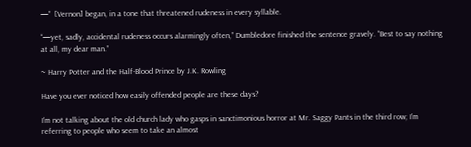—”  [Vernon] began, in a tone that threatened rudeness in every syllable.

“—yet, sadly, accidental rudeness occurs alarmingly often,” Dumbledore finished the sentence gravely. “Best to say nothing at all, my dear man.”

~ Harry Potter and the Half-Blood Prince by J.K. Rowling

Have you ever noticed how easily offended people are these days?

I’m not talking about the old church lady who gasps in sanctimonious horror at Mr. Saggy Pants in the third row; I’m referring to people who seem to take an almost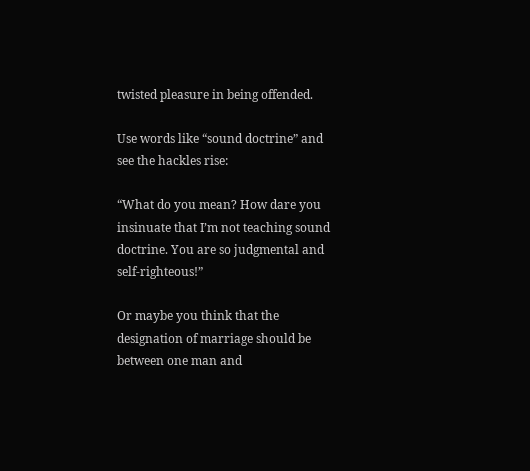twisted pleasure in being offended.

Use words like “sound doctrine” and see the hackles rise:

“What do you mean? How dare you insinuate that I’m not teaching sound doctrine. You are so judgmental and self-righteous!”

Or maybe you think that the designation of marriage should be between one man and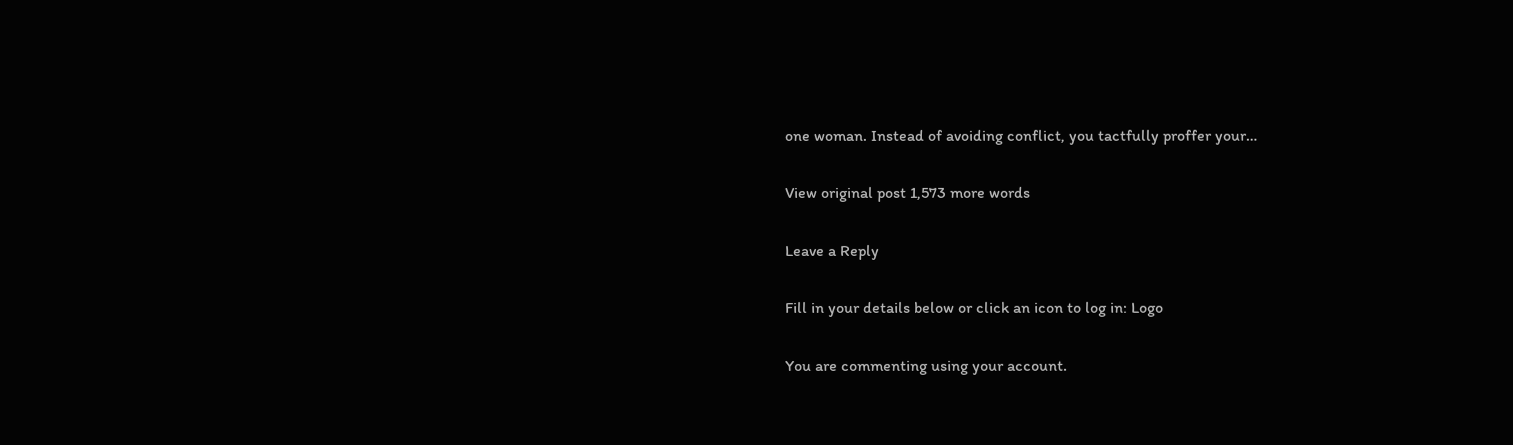one woman. Instead of avoiding conflict, you tactfully proffer your…

View original post 1,573 more words

Leave a Reply

Fill in your details below or click an icon to log in: Logo

You are commenting using your account.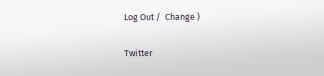Log Out /  Change )

Twitter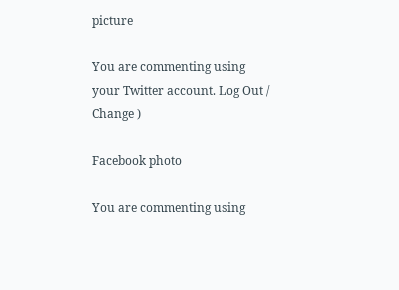picture

You are commenting using your Twitter account. Log Out /  Change )

Facebook photo

You are commenting using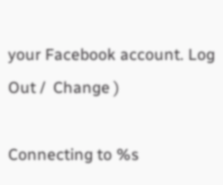your Facebook account. Log Out /  Change )

Connecting to %s